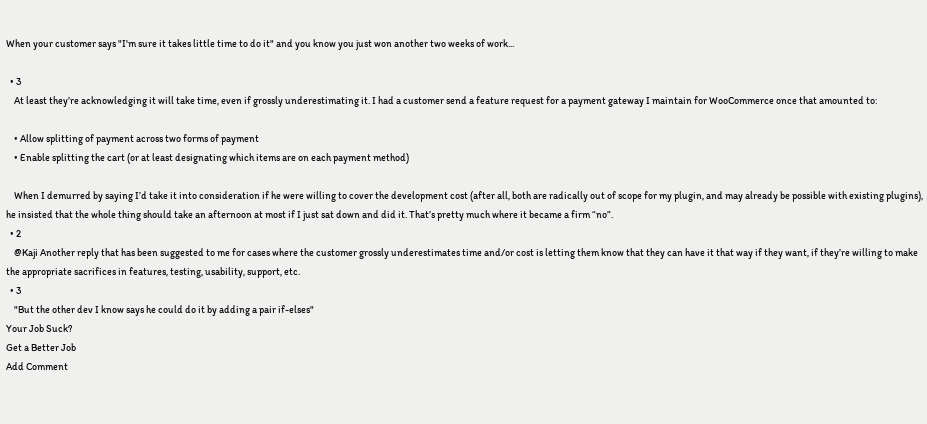When your customer says "I'm sure it takes little time to do it" and you know you just won another two weeks of work...

  • 3
    At least they’re acknowledging it will take time, even if grossly underestimating it. I had a customer send a feature request for a payment gateway I maintain for WooCommerce once that amounted to:

    • Allow splitting of payment across two forms of payment
    • Enable splitting the cart (or at least designating which items are on each payment method)

    When I demurred by saying I’d take it into consideration if he were willing to cover the development cost (after all, both are radically out of scope for my plugin, and may already be possible with existing plugins), he insisted that the whole thing should take an afternoon at most if I just sat down and did it. That’s pretty much where it became a firm “no”.
  • 2
    @Kaji Another reply that has been suggested to me for cases where the customer grossly underestimates time and/or cost is letting them know that they can have it that way if they want, if they’re willing to make the appropriate sacrifices in features, testing, usability, support, etc.
  • 3
    "But the other dev I know says he could do it by adding a pair if-elses"
Your Job Suck?
Get a Better Job
Add Comment